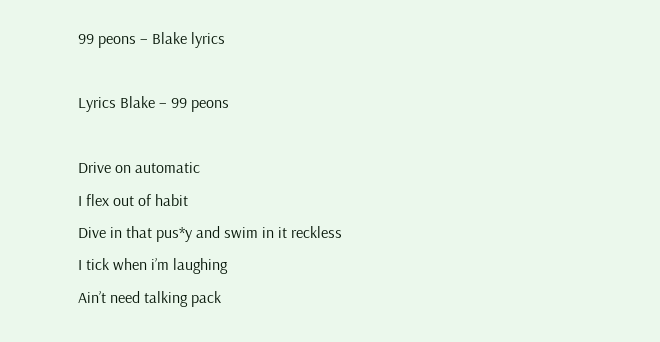99 peons – Blake lyrics

Lyrics Blake – 99 peons

Drive on automatic
I flex out of habit
Dive in that pus*y and swim in it reckless
I tick when i’m laughing
Ain’t need talking pack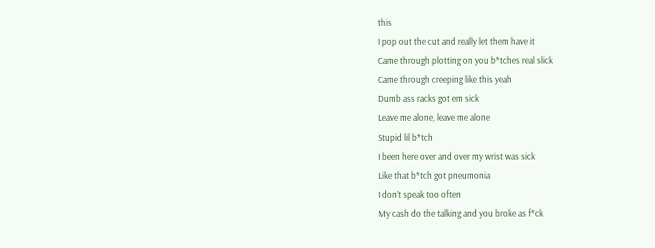this
I pop out the cut and really let them have it
Came through plotting on you b*tches real slick
Came through creeping like this yeah
Dumb ass racks got em sick
Leave me alone, leave me alone
Stupid lil b*tch
I been here over and over my wrist was sick
Like that b*tch got pneumonia
I don’t speak too often
My cash do the talking and you broke as f*ck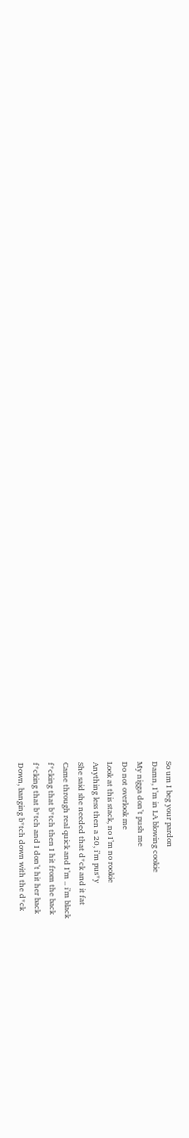So um I beg your pardon
Damn, I’m in LA blowing cookie
My nigga don’t push me
Do not overlook me
Look at this stack, no I’m no rookie
Anything less then a 20, i’m pus*y
She said she needed that d*ck and it fat
Came through real quick and I’m .. i’m black
f*cking that b*tch then I hit from the back
f*cking that b*tch and I don’t hit her back
Down, banging b*tch down with the d*ck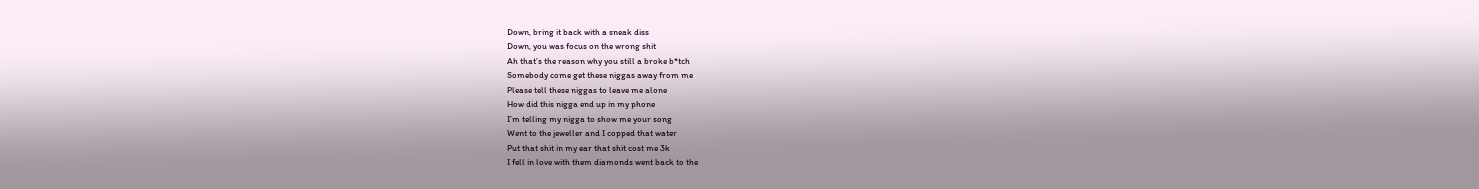Down, bring it back with a sneak diss
Down, you was focus on the wrong shit
Ah that’s the reason why you still a broke b*tch
Somebody come get these niggas away from me
Please tell these niggas to leave me alone
How did this nigga end up in my phone
I’m telling my nigga to show me your song
Went to the jeweller and I copped that water
Put that shit in my ear that shit cost me 3k
I fell in love with them diamonds went back to the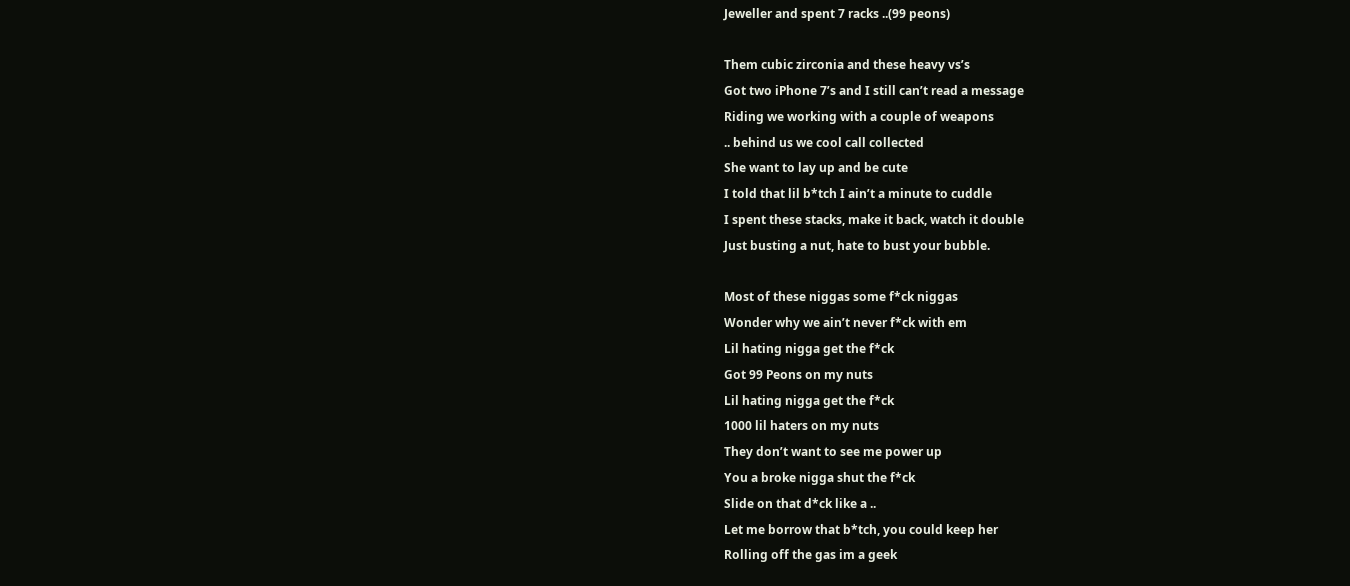Jeweller and spent 7 racks ..(99 peons)

Them cubic zirconia and these heavy vs’s
Got two iPhone 7’s and I still can’t read a message
Riding we working with a couple of weapons
.. behind us we cool call collected
She want to lay up and be cute
I told that lil b*tch I ain’t a minute to cuddle
I spent these stacks, make it back, watch it double
Just busting a nut, hate to bust your bubble.

Most of these niggas some f*ck niggas
Wonder why we ain’t never f*ck with em
Lil hating nigga get the f*ck
Got 99 Peons on my nuts
Lil hating nigga get the f*ck
1000 lil haters on my nuts
They don’t want to see me power up
You a broke nigga shut the f*ck
Slide on that d*ck like a ..
Let me borrow that b*tch, you could keep her
Rolling off the gas im a geek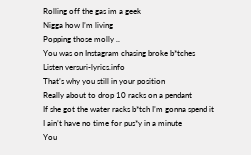Rolling off the gas im a geek
Nigga how I’m living
Popping those molly ..
You was on Instagram chasing broke b*tches
Listen versuri-lyrics.info
That’s why you still in your position
Really about to drop 10 racks on a pendant
If she got the water racks b*tch I’m gonna spend it
I ain’t have no time for pus*y in a minute
You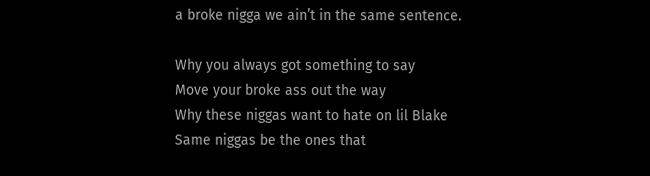a broke nigga we ain’t in the same sentence.

Why you always got something to say
Move your broke ass out the way
Why these niggas want to hate on lil Blake
Same niggas be the ones that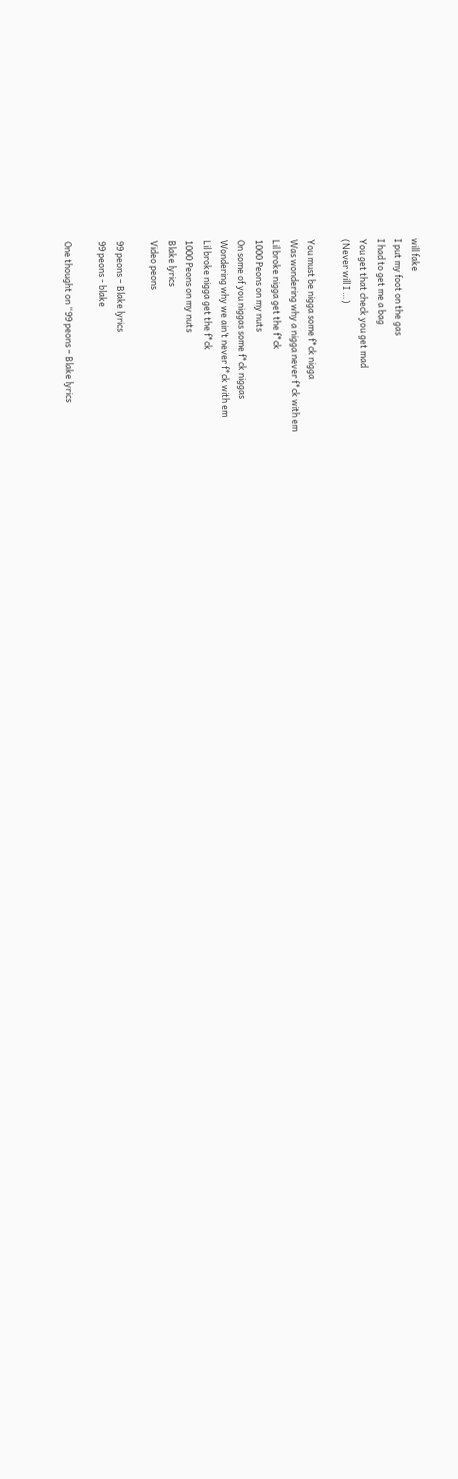will fake
I put my foot on the gas
I had to get me a bag
You get that check you get mad
(Never will I …)

You must be nigga some f*ck nigga
Was wondering why a nigga never f*ck with em
Lil broke nigga get the f*ck
1000 Peons on my nuts
On some of you niggas some f*ck niggas
Wondering why we ain’t never f*ck with em
Lil broke nigga get the f*ck
1000 Peons on my nuts
Blake lyrics
Video peons

99 peons – Blake lyrics
99 peons - blake

One thought on “99 peons – Blake lyrics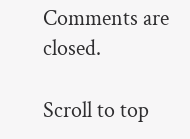Comments are closed.

Scroll to top